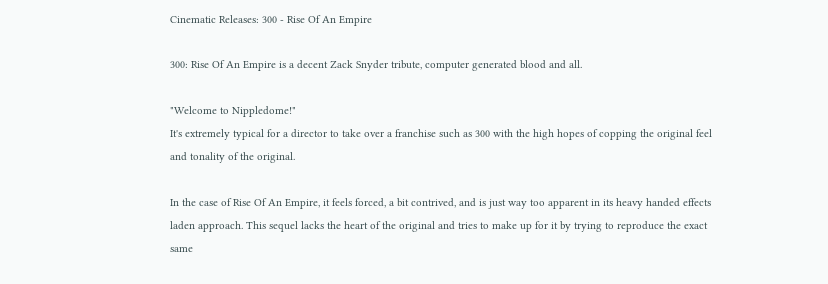Cinematic Releases: 300 - Rise Of An Empire

300: Rise Of An Empire is a decent Zack Snyder tribute, computer generated blood and all.

"Welcome to Nippledome!"
It's extremely typical for a director to take over a franchise such as 300 with the high hopes of copping the original feel and tonality of the original.

In the case of Rise Of An Empire, it feels forced, a bit contrived, and is just way too apparent in its heavy handed effects laden approach. This sequel lacks the heart of the original and tries to make up for it by trying to reproduce the exact same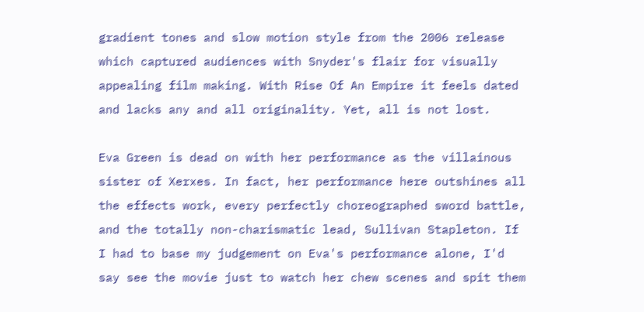gradient tones and slow motion style from the 2006 release which captured audiences with Snyder's flair for visually appealing film making. With Rise Of An Empire it feels dated and lacks any and all originality. Yet, all is not lost.

Eva Green is dead on with her performance as the villainous sister of Xerxes. In fact, her performance here outshines all the effects work, every perfectly choreographed sword battle, and the totally non-charismatic lead, Sullivan Stapleton. If I had to base my judgement on Eva's performance alone, I'd say see the movie just to watch her chew scenes and spit them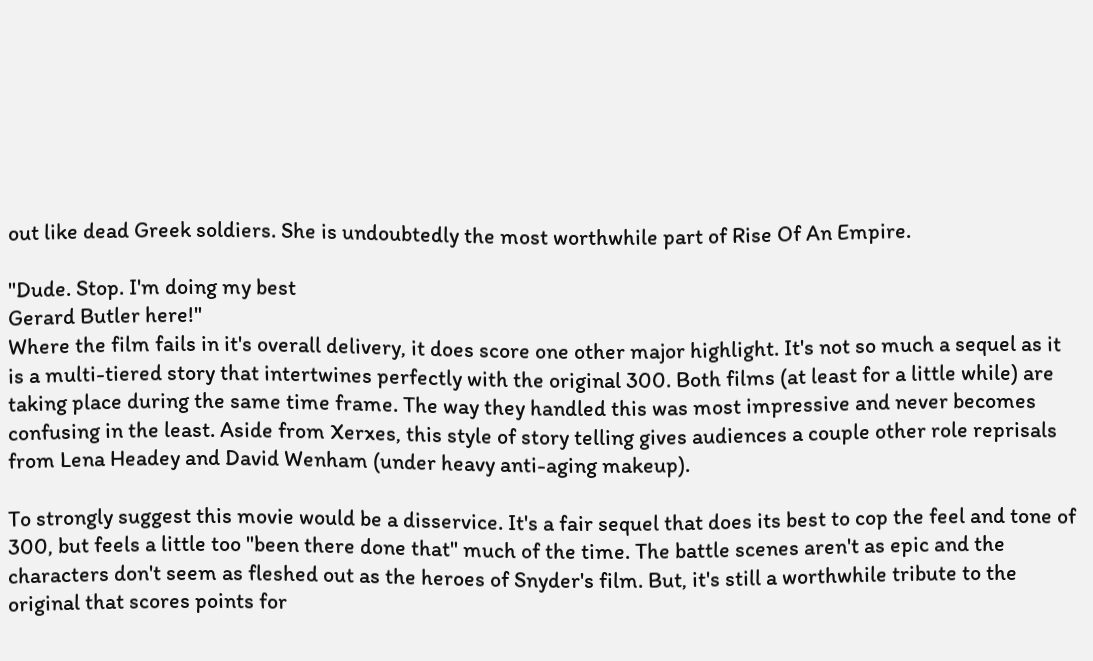out like dead Greek soldiers. She is undoubtedly the most worthwhile part of Rise Of An Empire.

"Dude. Stop. I'm doing my best
Gerard Butler here!"
Where the film fails in it's overall delivery, it does score one other major highlight. It's not so much a sequel as it is a multi-tiered story that intertwines perfectly with the original 300. Both films (at least for a little while) are taking place during the same time frame. The way they handled this was most impressive and never becomes confusing in the least. Aside from Xerxes, this style of story telling gives audiences a couple other role reprisals from Lena Headey and David Wenham (under heavy anti-aging makeup).

To strongly suggest this movie would be a disservice. It's a fair sequel that does its best to cop the feel and tone of 300, but feels a little too "been there done that" much of the time. The battle scenes aren't as epic and the characters don't seem as fleshed out as the heroes of Snyder's film. But, it's still a worthwhile tribute to the original that scores points for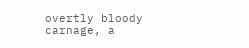overtly bloody carnage, a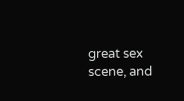great sex scene, and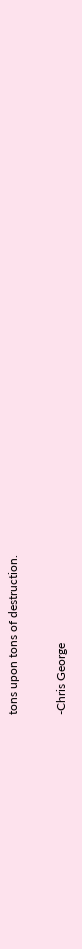tons upon tons of destruction.

-Chris George